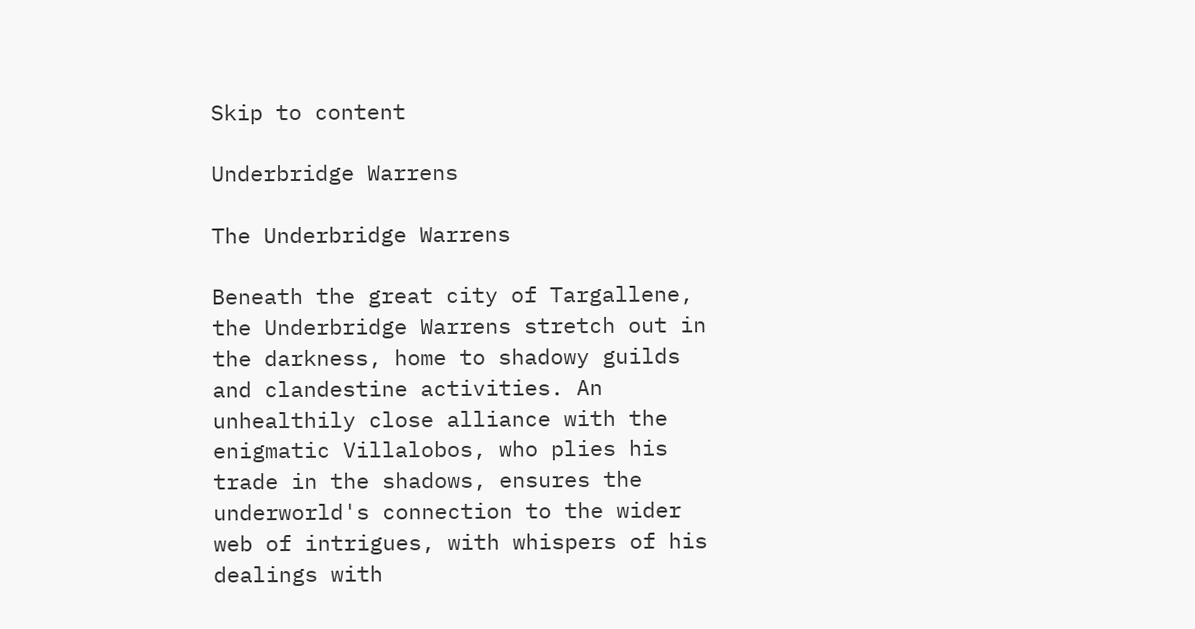Skip to content

Underbridge Warrens

The Underbridge Warrens

Beneath the great city of Targallene, the Underbridge Warrens stretch out in the darkness, home to shadowy guilds and clandestine activities. An unhealthily close alliance with the enigmatic Villalobos, who plies his trade in the shadows, ensures the underworld's connection to the wider web of intrigues, with whispers of his dealings with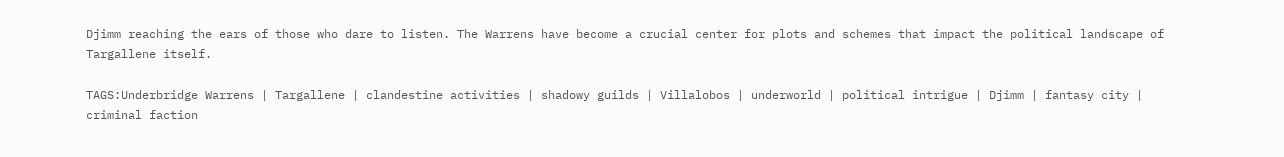Djimm reaching the ears of those who dare to listen. The Warrens have become a crucial center for plots and schemes that impact the political landscape of Targallene itself.

TAGS:Underbridge Warrens | Targallene | clandestine activities | shadowy guilds | Villalobos | underworld | political intrigue | Djimm | fantasy city | criminal faction